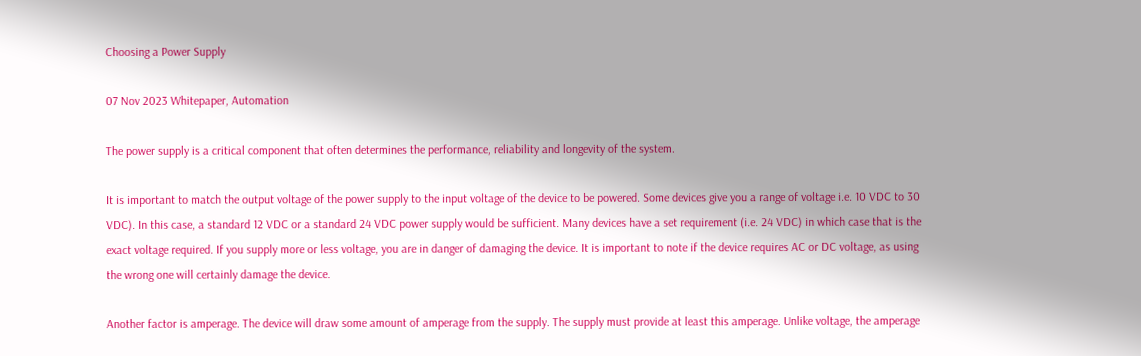Choosing a Power Supply

07 Nov 2023 Whitepaper, Automation

The power supply is a critical component that often determines the performance, reliability and longevity of the system.

It is important to match the output voltage of the power supply to the input voltage of the device to be powered. Some devices give you a range of voltage i.e. 10 VDC to 30 VDC). In this case, a standard 12 VDC or a standard 24 VDC power supply would be sufficient. Many devices have a set requirement (i.e. 24 VDC) in which case that is the exact voltage required. If you supply more or less voltage, you are in danger of damaging the device. It is important to note if the device requires AC or DC voltage, as using the wrong one will certainly damage the device.

Another factor is amperage. The device will draw some amount of amperage from the supply. The supply must provide at least this amperage. Unlike voltage, the amperage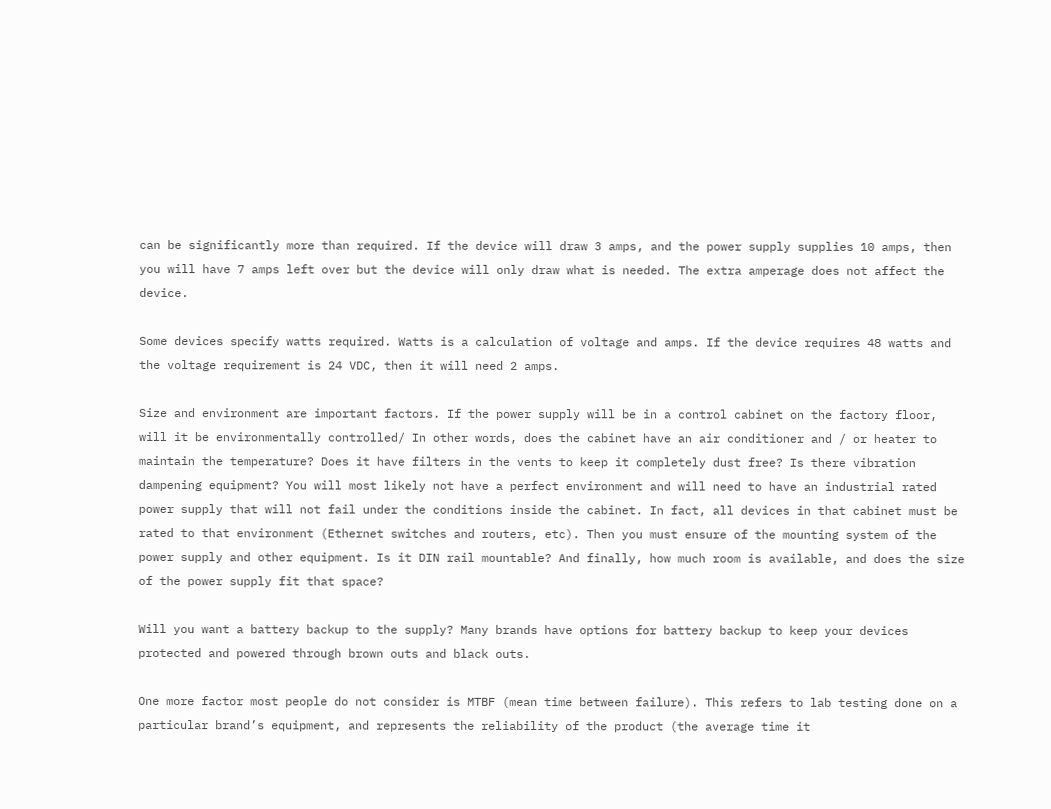can be significantly more than required. If the device will draw 3 amps, and the power supply supplies 10 amps, then you will have 7 amps left over but the device will only draw what is needed. The extra amperage does not affect the device.

Some devices specify watts required. Watts is a calculation of voltage and amps. If the device requires 48 watts and the voltage requirement is 24 VDC, then it will need 2 amps.

Size and environment are important factors. If the power supply will be in a control cabinet on the factory floor, will it be environmentally controlled/ In other words, does the cabinet have an air conditioner and / or heater to maintain the temperature? Does it have filters in the vents to keep it completely dust free? Is there vibration dampening equipment? You will most likely not have a perfect environment and will need to have an industrial rated power supply that will not fail under the conditions inside the cabinet. In fact, all devices in that cabinet must be rated to that environment (Ethernet switches and routers, etc). Then you must ensure of the mounting system of the power supply and other equipment. Is it DIN rail mountable? And finally, how much room is available, and does the size of the power supply fit that space?

Will you want a battery backup to the supply? Many brands have options for battery backup to keep your devices protected and powered through brown outs and black outs.

One more factor most people do not consider is MTBF (mean time between failure). This refers to lab testing done on a particular brand’s equipment, and represents the reliability of the product (the average time it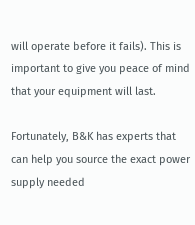will operate before it fails). This is important to give you peace of mind that your equipment will last.

Fortunately, B&K has experts that can help you source the exact power supply needed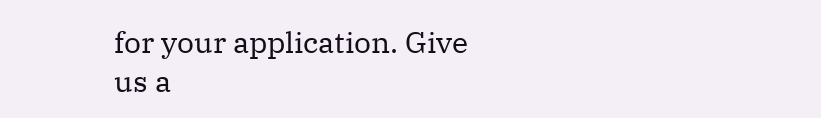for your application. Give us a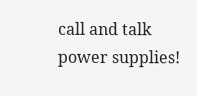call and talk power supplies!